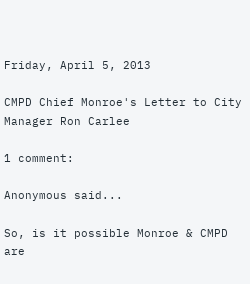Friday, April 5, 2013

CMPD Chief Monroe's Letter to City Manager Ron Carlee

1 comment:

Anonymous said...

So, is it possible Monroe & CMPD are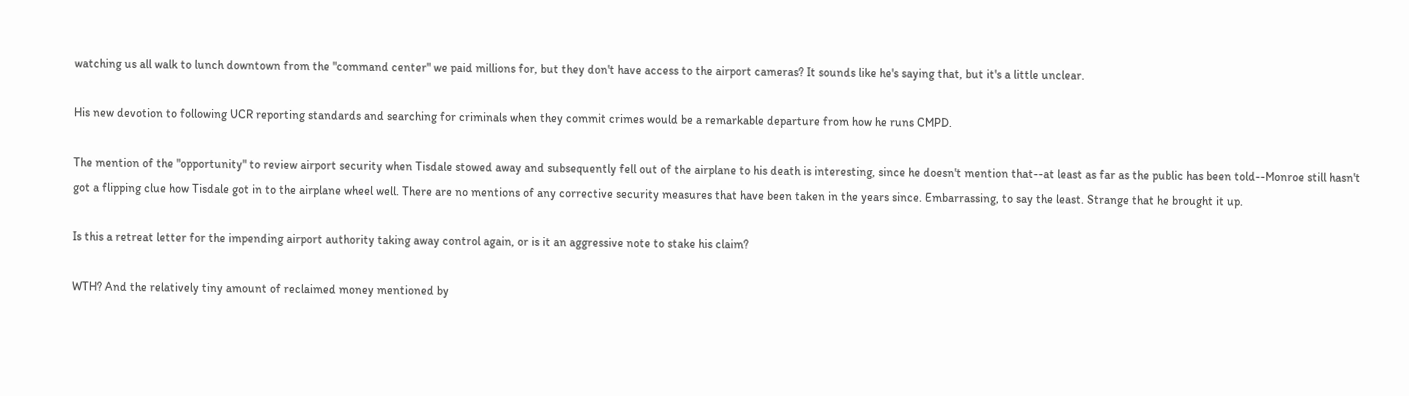watching us all walk to lunch downtown from the "command center" we paid millions for, but they don't have access to the airport cameras? It sounds like he's saying that, but it's a little unclear.

His new devotion to following UCR reporting standards and searching for criminals when they commit crimes would be a remarkable departure from how he runs CMPD.

The mention of the "opportunity" to review airport security when Tisdale stowed away and subsequently fell out of the airplane to his death is interesting, since he doesn't mention that--at least as far as the public has been told--Monroe still hasn't got a flipping clue how Tisdale got in to the airplane wheel well. There are no mentions of any corrective security measures that have been taken in the years since. Embarrassing, to say the least. Strange that he brought it up.

Is this a retreat letter for the impending airport authority taking away control again, or is it an aggressive note to stake his claim?

WTH? And the relatively tiny amount of reclaimed money mentioned by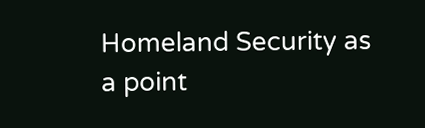Homeland Security as a point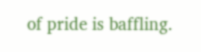of pride is baffling.